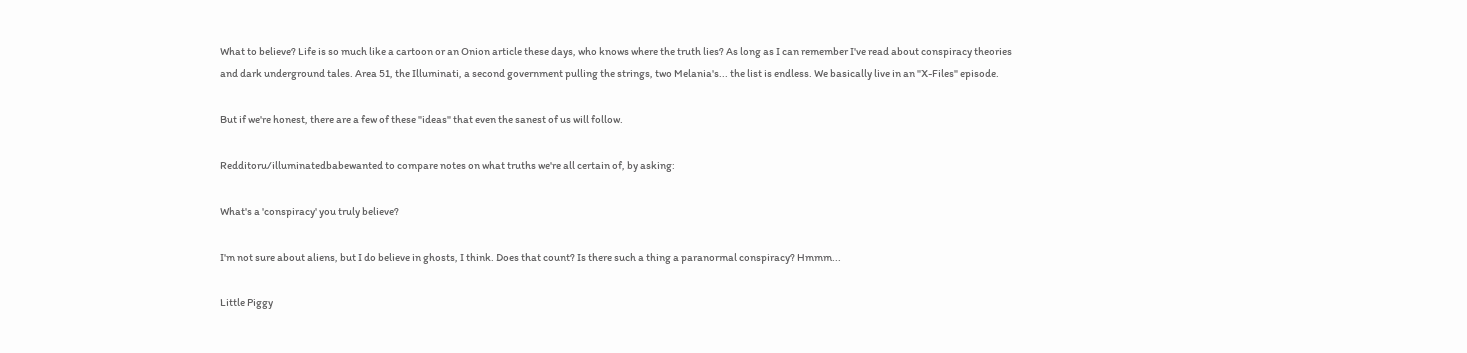What to believe? Life is so much like a cartoon or an Onion article these days, who knows where the truth lies? As long as I can remember I've read about conspiracy theories and dark underground tales. Area 51, the Illuminati, a second government pulling the strings, two Melania's... the list is endless. We basically live in an "X-Files" episode.

But if we're honest, there are a few of these "ideas" that even the sanest of us will follow.

Redditoru/illuminatedbabewanted to compare notes on what truths we're all certain of, by asking:

What's a 'conspiracy' you truly believe?

I'm not sure about aliens, but I do believe in ghosts, I think. Does that count? Is there such a thing a paranormal conspiracy? Hmmm...

Little Piggy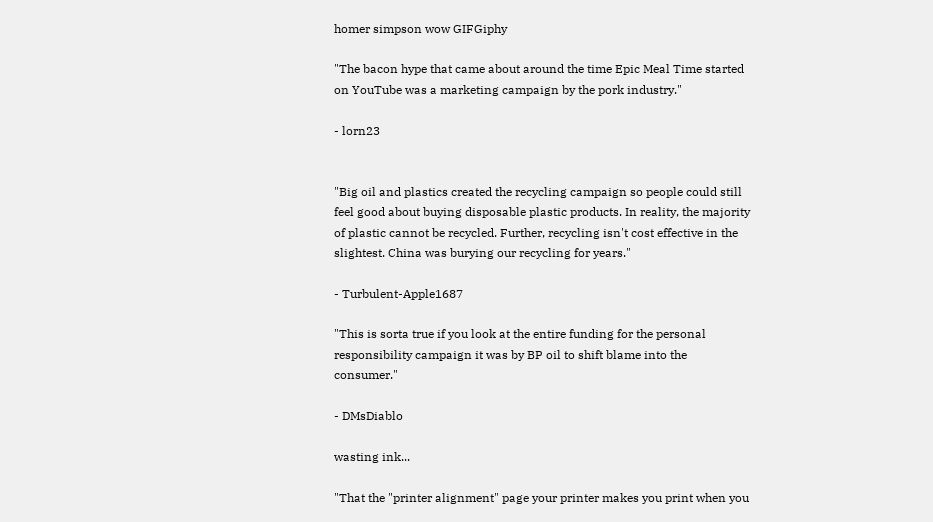homer simpson wow GIFGiphy

"The bacon hype that came about around the time Epic Meal Time started on YouTube was a marketing campaign by the pork industry."

- lorn23


"Big oil and plastics created the recycling campaign so people could still feel good about buying disposable plastic products. In reality, the majority of plastic cannot be recycled. Further, recycling isn't cost effective in the slightest. China was burying our recycling for years."

- Turbulent-Apple1687

"This is sorta true if you look at the entire funding for the personal responsibility campaign it was by BP oil to shift blame into the consumer."

- DMsDiablo

wasting ink...

"That the "printer alignment" page your printer makes you print when you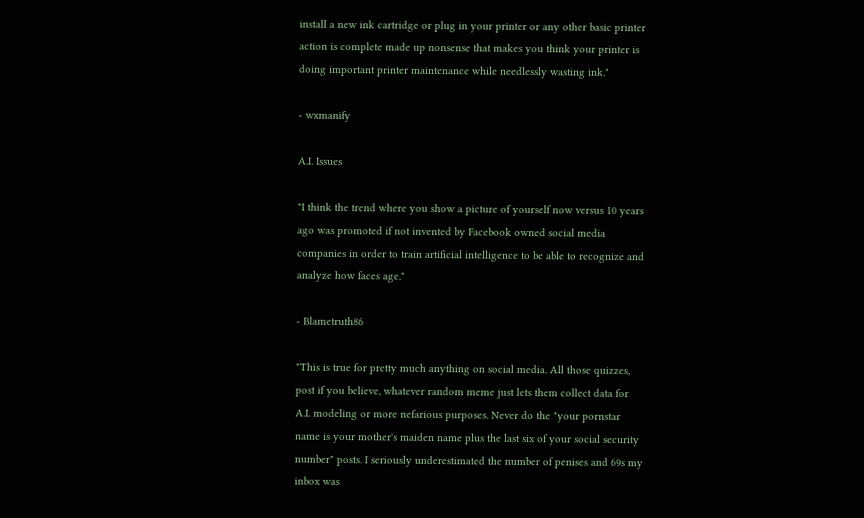install a new ink cartridge or plug in your printer or any other basic printer action is complete made up nonsense that makes you think your printer is doing important printer maintenance while needlessly wasting ink."

- wxmanify

A.I. Issues

"I think the trend where you show a picture of yourself now versus 10 years ago was promoted if not invented by Facebook owned social media companies in order to train artificial intelligence to be able to recognize and analyze how faces age."

- Blametruth86

"This is true for pretty much anything on social media. All those quizzes, post if you believe, whatever random meme just lets them collect data for A.I. modeling or more nefarious purposes. Never do the "your pornstar name is your mother's maiden name plus the last six of your social security number" posts. I seriously underestimated the number of penises and 69s my inbox was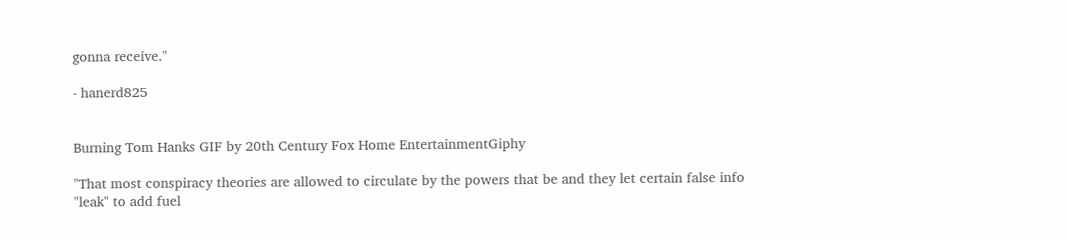gonna receive."

- hanerd825


Burning Tom Hanks GIF by 20th Century Fox Home EntertainmentGiphy

"That most conspiracy theories are allowed to circulate by the powers that be and they let certain false info "leak" to add fuel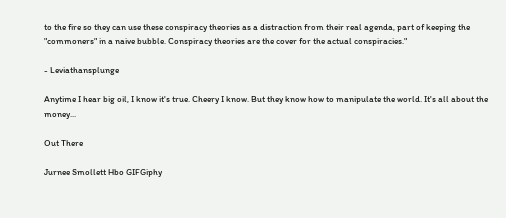to the fire so they can use these conspiracy theories as a distraction from their real agenda, part of keeping the "commoners" in a naive bubble. Conspiracy theories are the cover for the actual conspiracies."

- Leviathansplunge

Anytime I hear big oil, I know it's true. Cheery I know. But they know how to manipulate the world. It's all about the money...

Out There

Jurnee Smollett Hbo GIFGiphy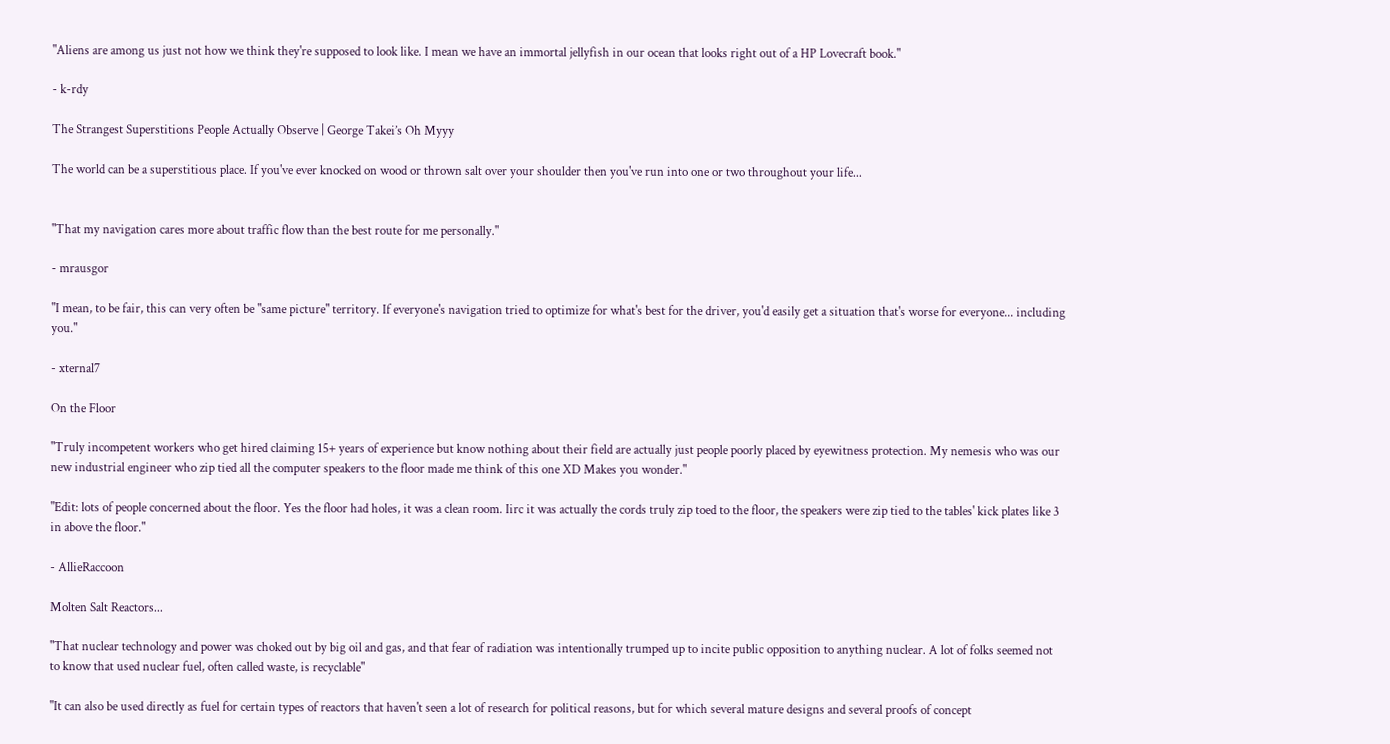"Aliens are among us just not how we think they're supposed to look like. I mean we have an immortal jellyfish in our ocean that looks right out of a HP Lovecraft book."

- k-rdy

The Strangest Superstitions People Actually Observe | George Takei’s Oh Myyy

The world can be a superstitious place. If you've ever knocked on wood or thrown salt over your shoulder then you've run into one or two throughout your life...


"That my navigation cares more about traffic flow than the best route for me personally."

- mrausgor

"I mean, to be fair, this can very often be "same picture" territory. If everyone's navigation tried to optimize for what's best for the driver, you'd easily get a situation that's worse for everyone... including you."

- xternal7

On the Floor

"Truly incompetent workers who get hired claiming 15+ years of experience but know nothing about their field are actually just people poorly placed by eyewitness protection. My nemesis who was our new industrial engineer who zip tied all the computer speakers to the floor made me think of this one XD Makes you wonder."

"Edit: lots of people concerned about the floor. Yes the floor had holes, it was a clean room. Iirc it was actually the cords truly zip toed to the floor, the speakers were zip tied to the tables' kick plates like 3 in above the floor."

- AllieRaccoon

Molten Salt Reactors...

"That nuclear technology and power was choked out by big oil and gas, and that fear of radiation was intentionally trumped up to incite public opposition to anything nuclear. A lot of folks seemed not to know that used nuclear fuel, often called waste, is recyclable"

"It can also be used directly as fuel for certain types of reactors that haven't seen a lot of research for political reasons, but for which several mature designs and several proofs of concept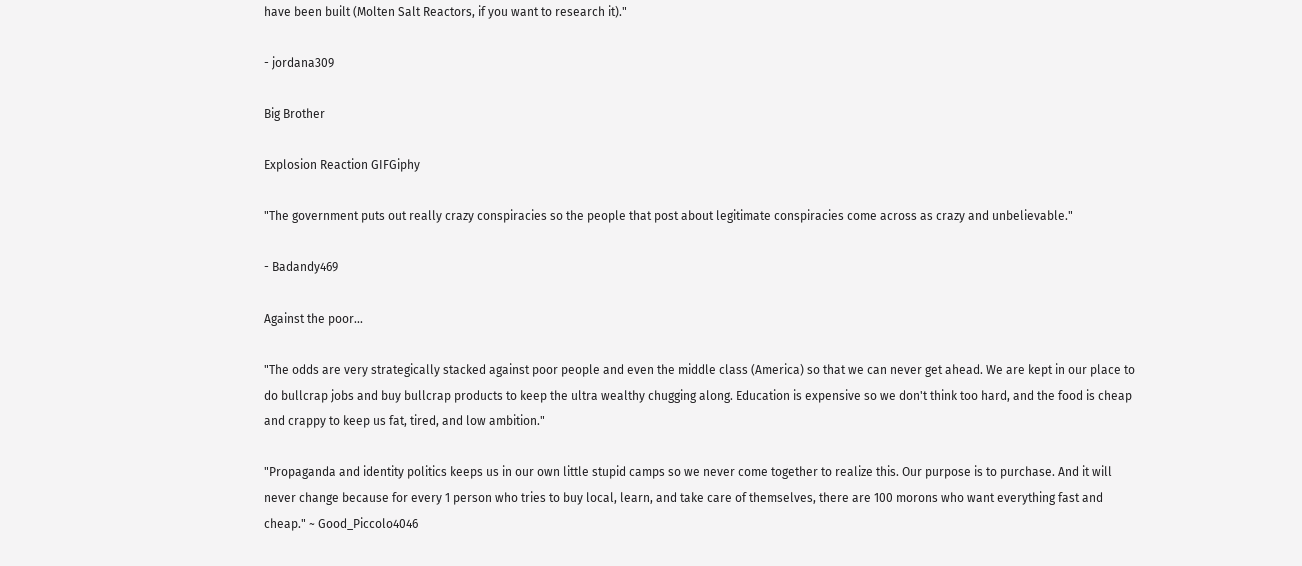have been built (Molten Salt Reactors, if you want to research it)."

- jordana309

Big Brother

Explosion Reaction GIFGiphy

"The government puts out really crazy conspiracies so the people that post about legitimate conspiracies come across as crazy and unbelievable."

- Badandy469

Against the poor...

"The odds are very strategically stacked against poor people and even the middle class (America) so that we can never get ahead. We are kept in our place to do bullcrap jobs and buy bullcrap products to keep the ultra wealthy chugging along. Education is expensive so we don't think too hard, and the food is cheap and crappy to keep us fat, tired, and low ambition."

"Propaganda and identity politics keeps us in our own little stupid camps so we never come together to realize this. Our purpose is to purchase. And it will never change because for every 1 person who tries to buy local, learn, and take care of themselves, there are 100 morons who want everything fast and cheap." ~ Good_Piccolo4046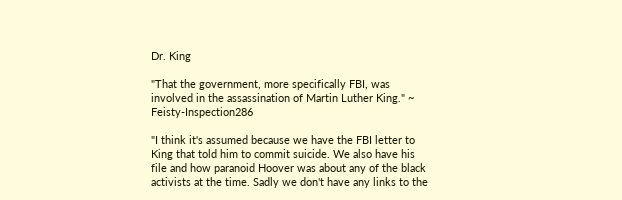Dr. King

"That the government, more specifically FBI, was involved in the assassination of Martin Luther King." ~ Feisty-Inspection286

"I think it's assumed because we have the FBI letter to King that told him to commit suicide. We also have his file and how paranoid Hoover was about any of the black activists at the time. Sadly we don't have any links to the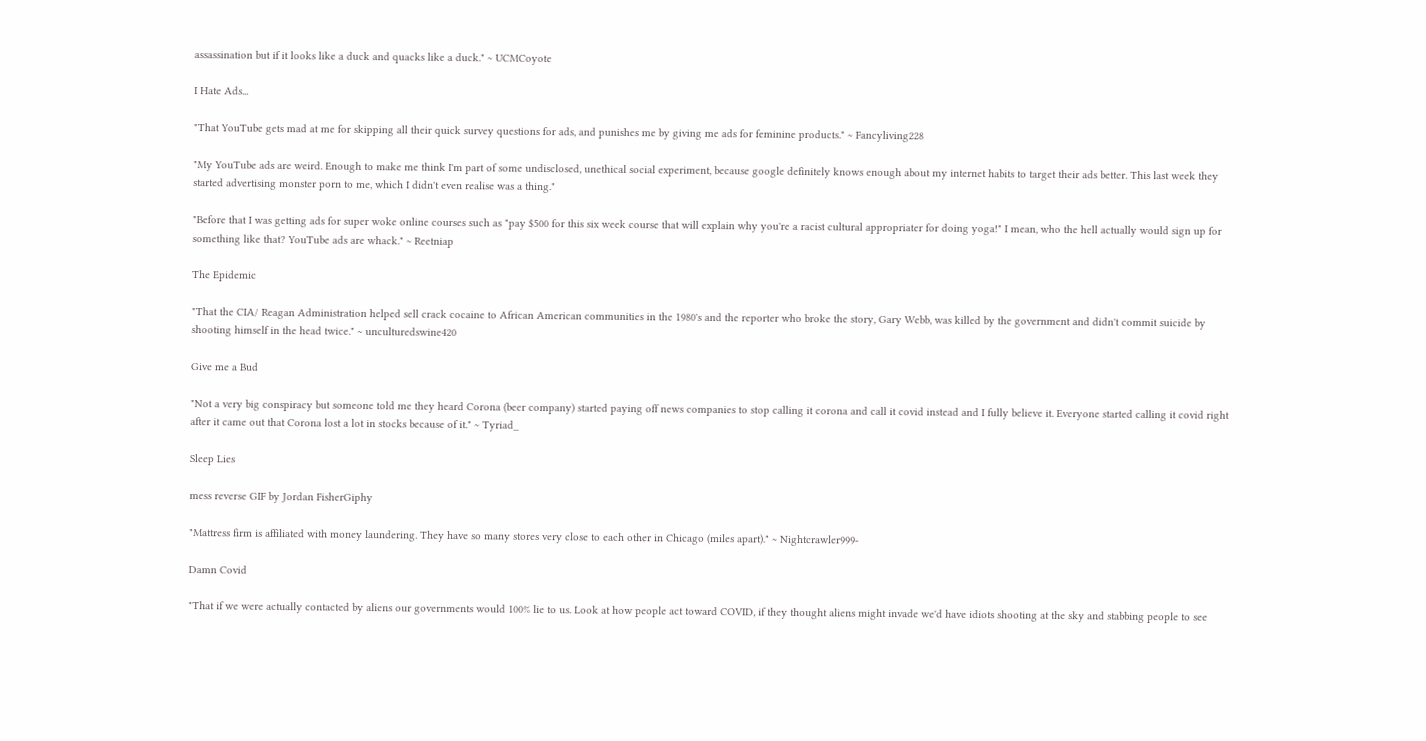assassination but if it looks like a duck and quacks like a duck." ~ UCMCoyote

I Hate Ads...

"That YouTube gets mad at me for skipping all their quick survey questions for ads, and punishes me by giving me ads for feminine products." ~ Fancyliving228

"My YouTube ads are weird. Enough to make me think I'm part of some undisclosed, unethical social experiment, because google definitely knows enough about my internet habits to target their ads better. This last week they started advertising monster porn to me, which I didn't even realise was a thing."

"Before that I was getting ads for super woke online courses such as "pay $500 for this six week course that will explain why you're a racist cultural appropriater for doing yoga!" I mean, who the hell actually would sign up for something like that? YouTube ads are whack." ~ Reetniap

The Epidemic

"That the CIA/ Reagan Administration helped sell crack cocaine to African American communities in the 1980's and the reporter who broke the story, Gary Webb, was killed by the government and didn't commit suicide by shooting himself in the head twice." ~ unculturedswine420

Give me a Bud

"Not a very big conspiracy but someone told me they heard Corona (beer company) started paying off news companies to stop calling it corona and call it covid instead and I fully believe it. Everyone started calling it covid right after it came out that Corona lost a lot in stocks because of it." ~ Tyriad_

Sleep Lies

mess reverse GIF by Jordan FisherGiphy

"Mattress firm is affiliated with money laundering. They have so many stores very close to each other in Chicago (miles apart)." ~ Nightcrawler999-

Damn Covid

"That if we were actually contacted by aliens our governments would 100% lie to us. Look at how people act toward COVID, if they thought aliens might invade we'd have idiots shooting at the sky and stabbing people to see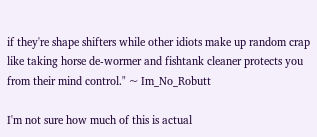if they're shape shifters while other idiots make up random crap like taking horse de-wormer and fishtank cleaner protects you from their mind control." ~ Im_No_Robutt

I'm not sure how much of this is actual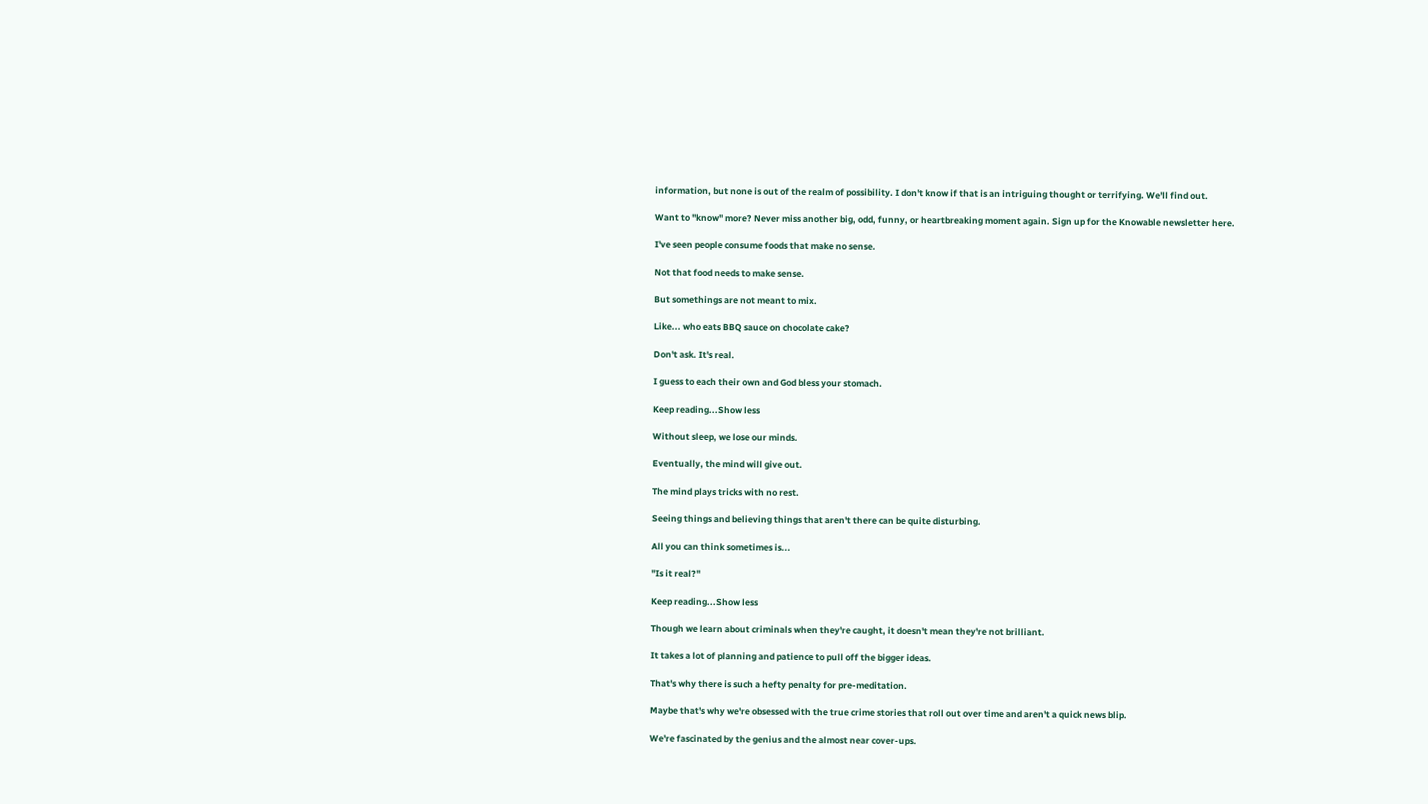information, but none is out of the realm of possibility. I don't know if that is an intriguing thought or terrifying. We'll find out.

Want to "know" more? Never miss another big, odd, funny, or heartbreaking moment again. Sign up for the Knowable newsletter here.

I've seen people consume foods that make no sense.

Not that food needs to make sense.

But somethings are not meant to mix.

Like... who eats BBQ sauce on chocolate cake?

Don't ask. It's real.

I guess to each their own and God bless your stomach.

Keep reading...Show less

Without sleep, we lose our minds.

Eventually, the mind will give out.

The mind plays tricks with no rest.

Seeing things and believing things that aren't there can be quite disturbing.

All you can think sometimes is...

"Is it real?"

Keep reading...Show less

Though we learn about criminals when they're caught, it doesn't mean they're not brilliant.

It takes a lot of planning and patience to pull off the bigger ideas.

That's why there is such a hefty penalty for pre-meditation.

Maybe that's why we're obsessed with the true crime stories that roll out over time and aren't a quick news blip.

We're fascinated by the genius and the almost near cover-ups.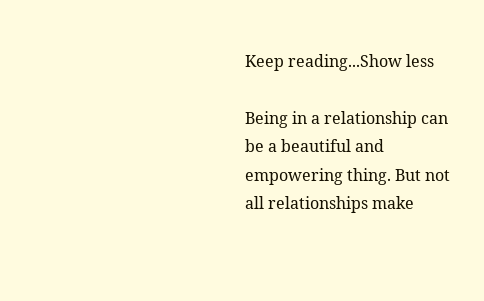Keep reading...Show less

Being in a relationship can be a beautiful and empowering thing. But not all relationships make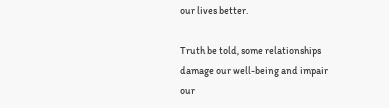our lives better.

Truth be told, some relationships damage our well-being and impair our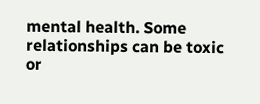mental health. Some relationships can be toxic or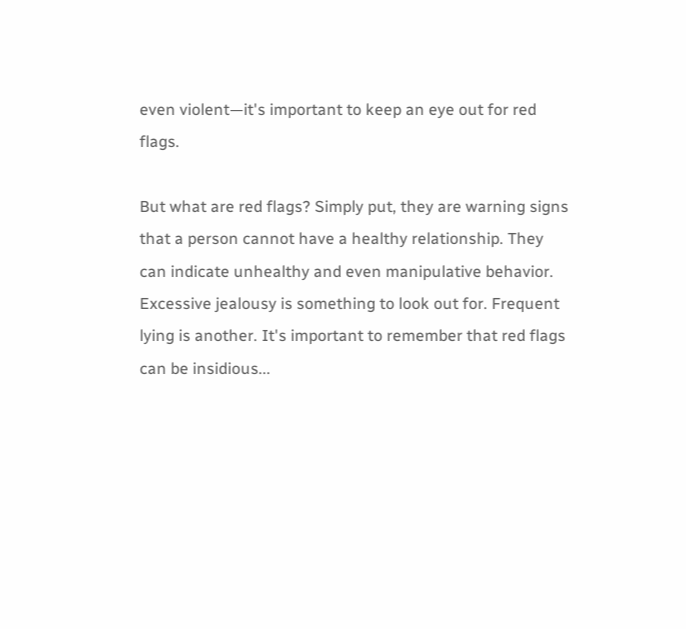even violent—it's important to keep an eye out for red flags.

But what are red flags? Simply put, they are warning signs that a person cannot have a healthy relationship. They can indicate unhealthy and even manipulative behavior. Excessive jealousy is something to look out for. Frequent lying is another. It's important to remember that red flags can be insidious...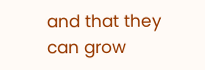and that they can grow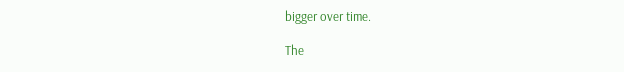bigger over time.

The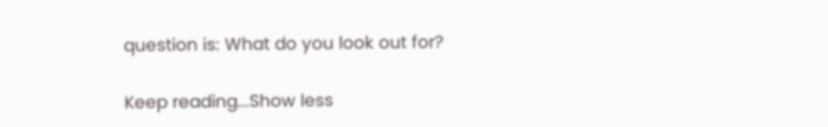question is: What do you look out for?

Keep reading...Show less